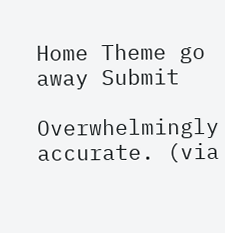Home Theme go away Submit

Overwhelmingly accurate. (via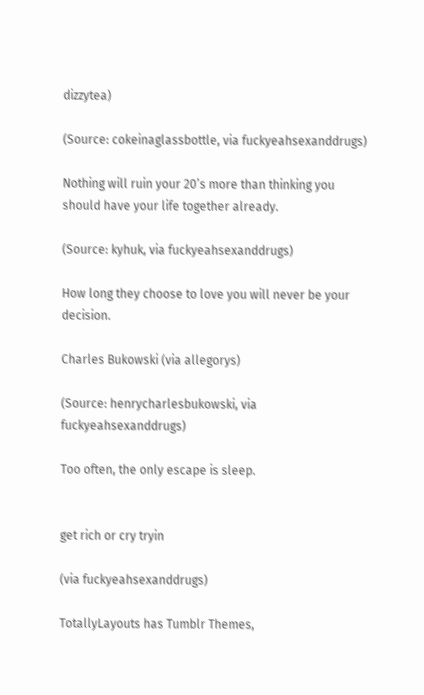dizzytea)

(Source: cokeinaglassbottle, via fuckyeahsexanddrugs)

Nothing will ruin your 20’s more than thinking you should have your life together already.

(Source: kyhuk, via fuckyeahsexanddrugs)

How long they choose to love you will never be your decision.

Charles Bukowski (via allegorys)

(Source: henrycharlesbukowski, via fuckyeahsexanddrugs)

Too often, the only escape is sleep.


get rich or cry tryin

(via fuckyeahsexanddrugs)

TotallyLayouts has Tumblr Themes,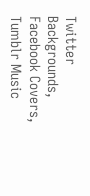Twitter Backgrounds, Facebook Covers, Tumblr Music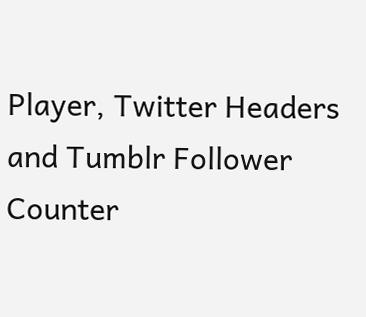Player, Twitter Headers and Tumblr Follower Counter